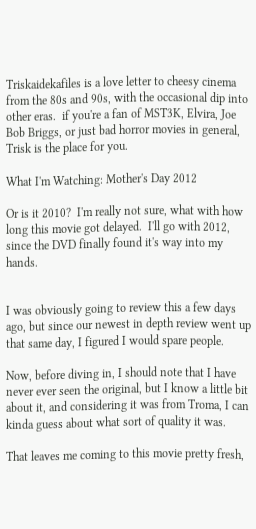Triskaidekafiles is a love letter to cheesy cinema from the 80s and 90s, with the occasional dip into other eras.  if you're a fan of MST3K, Elvira, Joe Bob Briggs, or just bad horror movies in general, Trisk is the place for you.

What I'm Watching: Mother's Day 2012

Or is it 2010?  I'm really not sure, what with how long this movie got delayed.  I'll go with 2012, since the DVD finally found it's way into my hands.


I was obviously going to review this a few days ago, but since our newest in depth review went up that same day, I figured I would spare people.

Now, before diving in, I should note that I have never ever seen the original, but I know a little bit about it, and considering it was from Troma, I can kinda guess about what sort of quality it was.

That leaves me coming to this movie pretty fresh,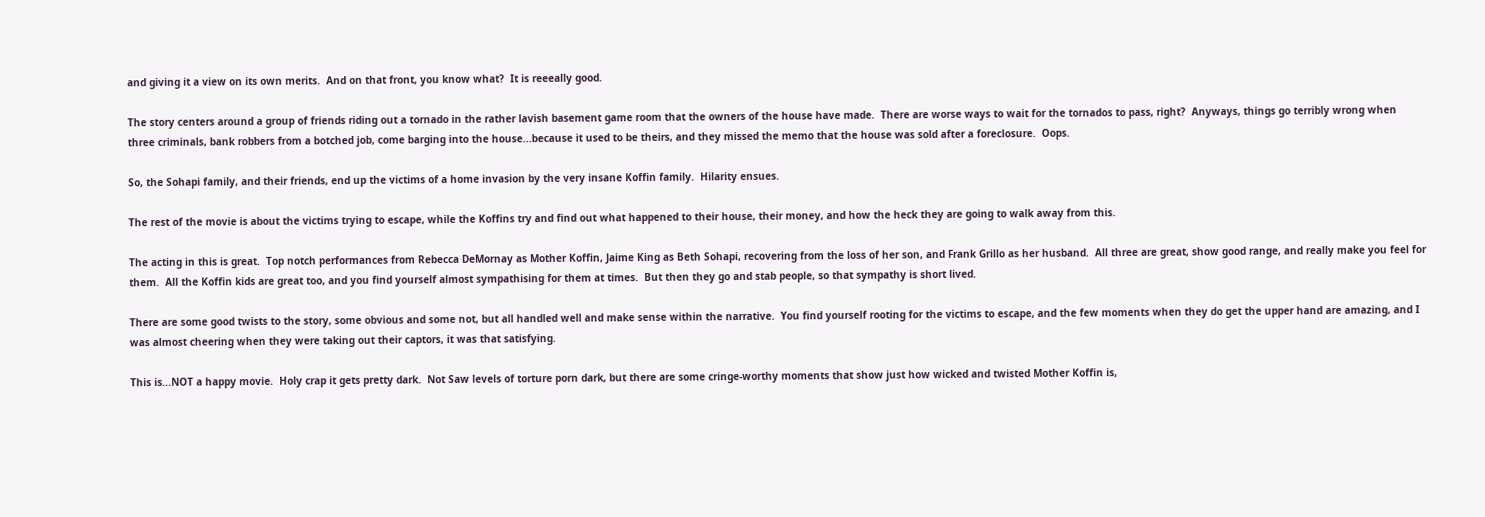and giving it a view on its own merits.  And on that front, you know what?  It is reeeally good.

The story centers around a group of friends riding out a tornado in the rather lavish basement game room that the owners of the house have made.  There are worse ways to wait for the tornados to pass, right?  Anyways, things go terribly wrong when three criminals, bank robbers from a botched job, come barging into the house...because it used to be theirs, and they missed the memo that the house was sold after a foreclosure.  Oops.

So, the Sohapi family, and their friends, end up the victims of a home invasion by the very insane Koffin family.  Hilarity ensues.

The rest of the movie is about the victims trying to escape, while the Koffins try and find out what happened to their house, their money, and how the heck they are going to walk away from this.

The acting in this is great.  Top notch performances from Rebecca DeMornay as Mother Koffin, Jaime King as Beth Sohapi, recovering from the loss of her son, and Frank Grillo as her husband.  All three are great, show good range, and really make you feel for them.  All the Koffin kids are great too, and you find yourself almost sympathising for them at times.  But then they go and stab people, so that sympathy is short lived.

There are some good twists to the story, some obvious and some not, but all handled well and make sense within the narrative.  You find yourself rooting for the victims to escape, and the few moments when they do get the upper hand are amazing, and I was almost cheering when they were taking out their captors, it was that satisfying.

This is...NOT a happy movie.  Holy crap it gets pretty dark.  Not Saw levels of torture porn dark, but there are some cringe-worthy moments that show just how wicked and twisted Mother Koffin is,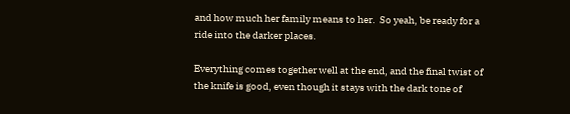and how much her family means to her.  So yeah, be ready for a ride into the darker places.

Everything comes together well at the end, and the final twist of the knife is good, even though it stays with the dark tone of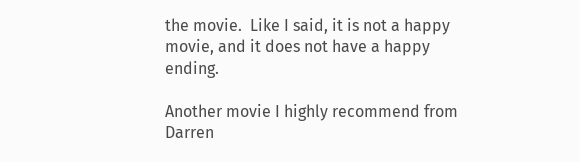the movie.  Like I said, it is not a happy movie, and it does not have a happy ending.

Another movie I highly recommend from Darren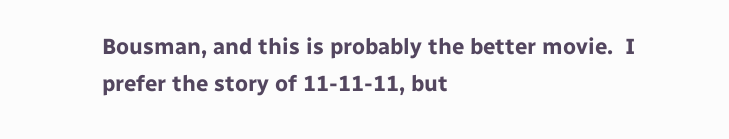Bousman, and this is probably the better movie.  I prefer the story of 11-11-11, but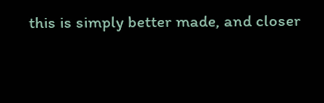this is simply better made, and closer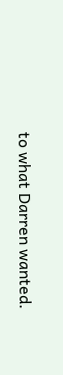to what Darren wanted.